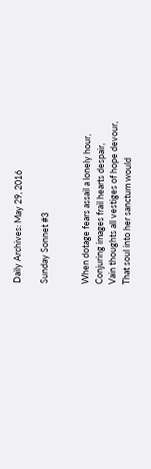Daily Archives: May 29, 2016

Sunday Sonnet #3


When dotage fears assail a lonely hour,
Conjuring images frail hearts despair,
Vain thoughts all vestiges of hope devour,
That soul into her sanctum would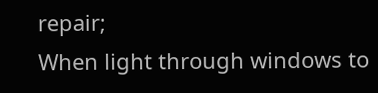repair;
When light through windows to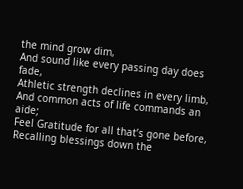the mind grow dim,
And sound like every passing day does fade,
Athletic strength declines in every limb,
And common acts of life commands an aide;
Feel Gratitude for all that’s gone before,
Recalling blessings down the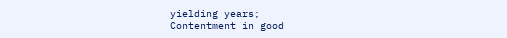yielding years;
Contentment in good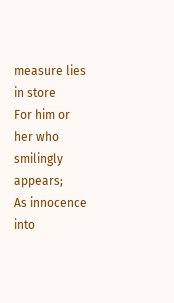measure lies in store
For him or her who smilingly appears;
As innocence into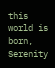this world is born,
Serenity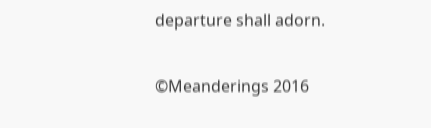departure shall adorn.

©Meanderings 2016